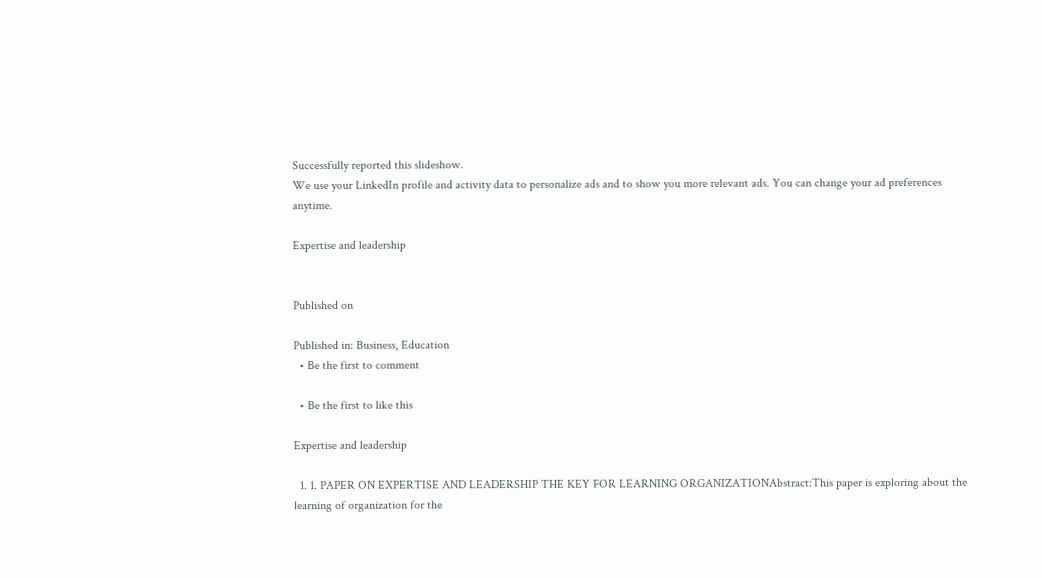Successfully reported this slideshow.
We use your LinkedIn profile and activity data to personalize ads and to show you more relevant ads. You can change your ad preferences anytime.

Expertise and leadership


Published on

Published in: Business, Education
  • Be the first to comment

  • Be the first to like this

Expertise and leadership

  1. 1. PAPER ON EXPERTISE AND LEADERSHIP THE KEY FOR LEARNING ORGANIZATIONAbstract:This paper is exploring about the learning of organization for the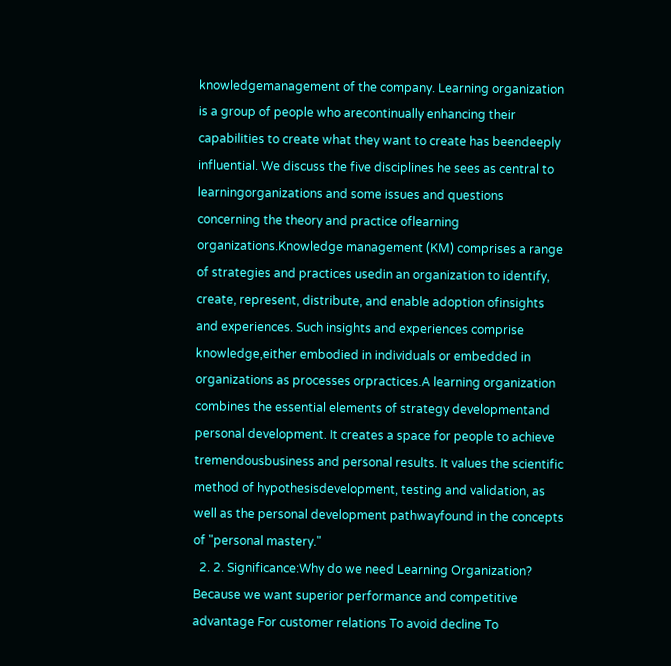knowledgemanagement of the company. Learning organization is a group of people who arecontinually enhancing their capabilities to create what they want to create has beendeeply influential. We discuss the five disciplines he sees as central to learningorganizations and some issues and questions concerning the theory and practice oflearning organizations.Knowledge management (KM) comprises a range of strategies and practices usedin an organization to identify, create, represent, distribute, and enable adoption ofinsights and experiences. Such insights and experiences comprise knowledge,either embodied in individuals or embedded in organizations as processes orpractices.A learning organization combines the essential elements of strategy developmentand personal development. It creates a space for people to achieve tremendousbusiness and personal results. It values the scientific method of hypothesisdevelopment, testing and validation, as well as the personal development pathwayfound in the concepts of "personal mastery."
  2. 2. Significance:Why do we need Learning Organization? Because we want superior performance and competitive advantage For customer relations To avoid decline To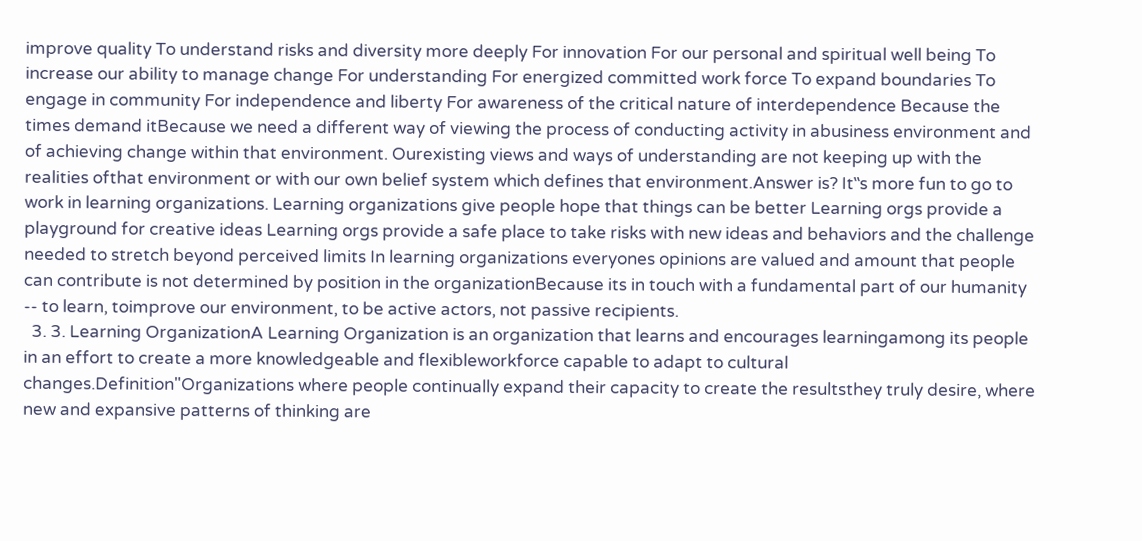improve quality To understand risks and diversity more deeply For innovation For our personal and spiritual well being To increase our ability to manage change For understanding For energized committed work force To expand boundaries To engage in community For independence and liberty For awareness of the critical nature of interdependence Because the times demand itBecause we need a different way of viewing the process of conducting activity in abusiness environment and of achieving change within that environment. Ourexisting views and ways of understanding are not keeping up with the realities ofthat environment or with our own belief system which defines that environment.Answer is? It‟s more fun to go to work in learning organizations. Learning organizations give people hope that things can be better Learning orgs provide a playground for creative ideas Learning orgs provide a safe place to take risks with new ideas and behaviors and the challenge needed to stretch beyond perceived limits In learning organizations everyones opinions are valued and amount that people can contribute is not determined by position in the organizationBecause its in touch with a fundamental part of our humanity -- to learn, toimprove our environment, to be active actors, not passive recipients.
  3. 3. Learning OrganizationA Learning Organization is an organization that learns and encourages learningamong its people in an effort to create a more knowledgeable and flexibleworkforce capable to adapt to cultural changes.Definition"Organizations where people continually expand their capacity to create the resultsthey truly desire, where new and expansive patterns of thinking are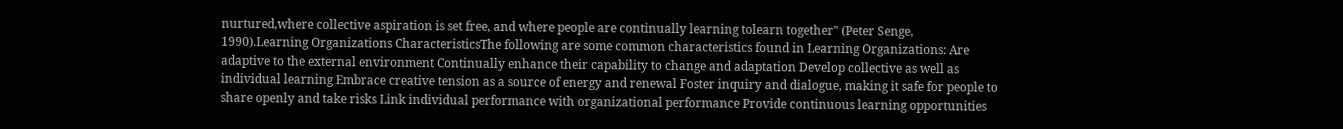nurtured,where collective aspiration is set free, and where people are continually learning tolearn together" (Peter Senge, 1990).Learning Organizations CharacteristicsThe following are some common characteristics found in Learning Organizations: Are adaptive to the external environment Continually enhance their capability to change and adaptation Develop collective as well as individual learning Embrace creative tension as a source of energy and renewal Foster inquiry and dialogue, making it safe for people to share openly and take risks Link individual performance with organizational performance Provide continuous learning opportunities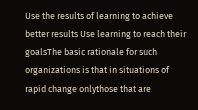Use the results of learning to achieve better results Use learning to reach their goalsThe basic rationale for such organizations is that in situations of rapid change onlythose that are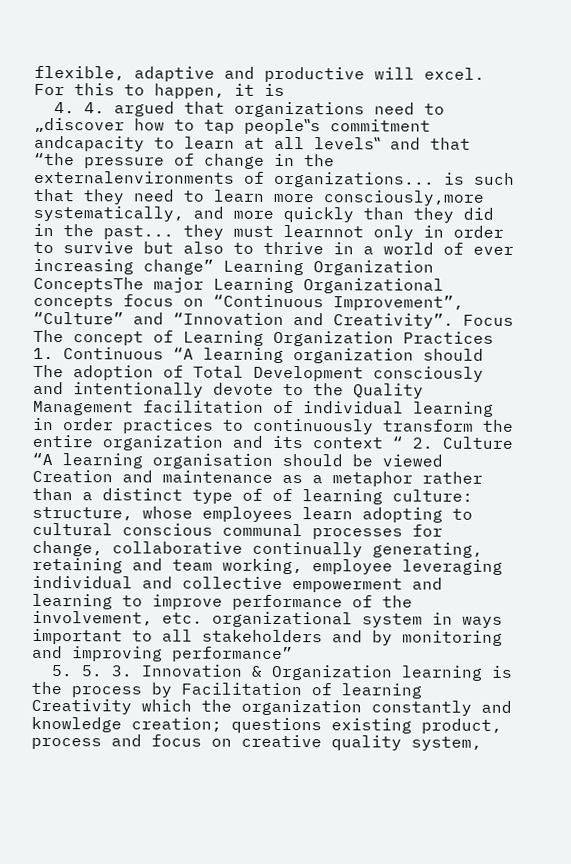flexible, adaptive and productive will excel. For this to happen, it is
  4. 4. argued that organizations need to „discover how to tap people‟s commitment andcapacity to learn at all levels‟ and that “the pressure of change in the externalenvironments of organizations... is such that they need to learn more consciously,more systematically, and more quickly than they did in the past... they must learnnot only in order to survive but also to thrive in a world of ever increasing change” Learning Organization ConceptsThe major Learning Organizational concepts focus on “Continuous Improvement”, “Culture” and “Innovation and Creativity”. Focus The concept of Learning Organization Practices 1. Continuous “A learning organization should The adoption of Total Development consciously and intentionally devote to the Quality Management facilitation of individual learning in order practices to continuously transform the entire organization and its context “ 2. Culture “A learning organisation should be viewed Creation and maintenance as a metaphor rather than a distinct type of of learning culture: structure, whose employees learn adopting to cultural conscious communal processes for change, collaborative continually generating, retaining and team working, employee leveraging individual and collective empowerment and learning to improve performance of the involvement, etc. organizational system in ways important to all stakeholders and by monitoring and improving performance”
  5. 5. 3. Innovation & Organization learning is the process by Facilitation of learning Creativity which the organization constantly and knowledge creation; questions existing product, process and focus on creative quality system,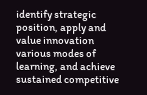identify strategic position, apply and value innovation various modes of learning, and achieve sustained competitive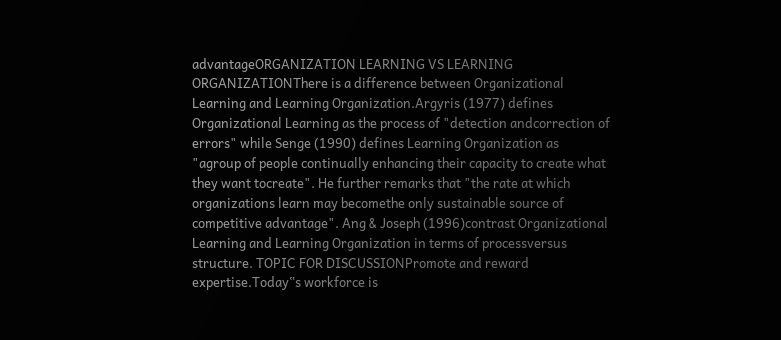advantageORGANIZATION LEARNING VS LEARNING ORGANIZATIONThere is a difference between Organizational Learning and Learning Organization.Argyris (1977) defines Organizational Learning as the process of "detection andcorrection of errors" while Senge (1990) defines Learning Organization as "agroup of people continually enhancing their capacity to create what they want tocreate". He further remarks that "the rate at which organizations learn may becomethe only sustainable source of competitive advantage". Ang & Joseph (1996)contrast Organizational Learning and Learning Organization in terms of processversus structure. TOPIC FOR DISCUSSIONPromote and reward expertise.Today‟s workforce is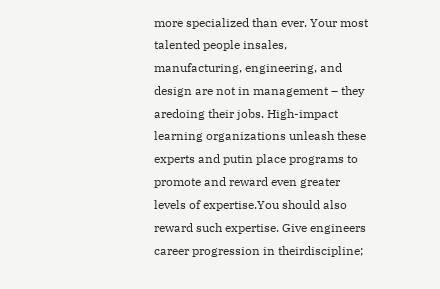more specialized than ever. Your most talented people insales, manufacturing, engineering, and design are not in management – they aredoing their jobs. High-impact learning organizations unleash these experts and putin place programs to promote and reward even greater levels of expertise.You should also reward such expertise. Give engineers career progression in theirdiscipline;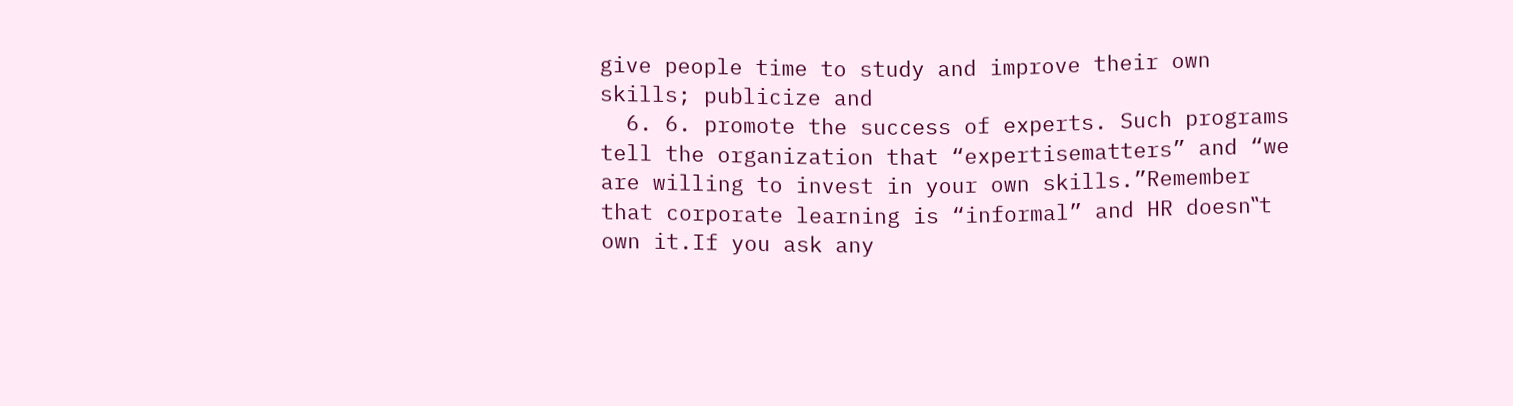give people time to study and improve their own skills; publicize and
  6. 6. promote the success of experts. Such programs tell the organization that “expertisematters” and “we are willing to invest in your own skills.”Remember that corporate learning is “informal” and HR doesn‟t own it.If you ask any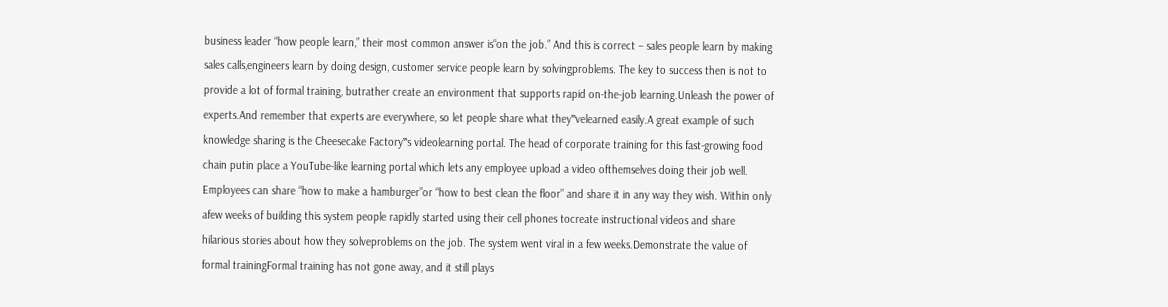business leader “how people learn,” their most common answer is“on the job.” And this is correct – sales people learn by making sales calls,engineers learn by doing design, customer service people learn by solvingproblems. The key to success then is not to provide a lot of formal training, butrather create an environment that supports rapid on-the-job learning.Unleash the power of experts.And remember that experts are everywhere, so let people share what they‟velearned easily.A great example of such knowledge sharing is the Cheesecake Factory‟s videolearning portal. The head of corporate training for this fast-growing food chain putin place a YouTube-like learning portal which lets any employee upload a video ofthemselves doing their job well. Employees can share “how to make a hamburger”or “how to best clean the floor” and share it in any way they wish. Within only afew weeks of building this system people rapidly started using their cell phones tocreate instructional videos and share hilarious stories about how they solveproblems on the job. The system went viral in a few weeks.Demonstrate the value of formal trainingFormal training has not gone away, and it still plays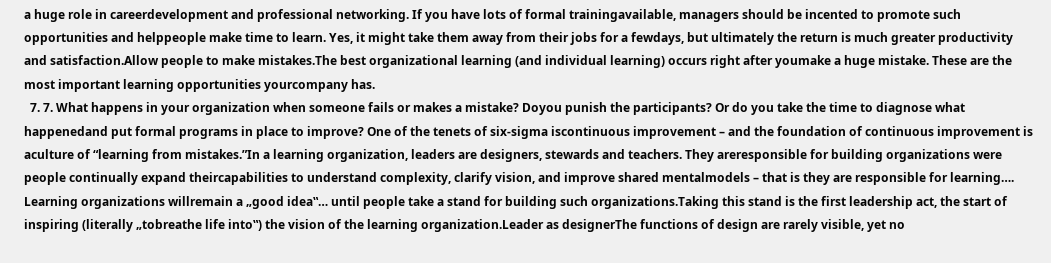a huge role in careerdevelopment and professional networking. If you have lots of formal trainingavailable, managers should be incented to promote such opportunities and helppeople make time to learn. Yes, it might take them away from their jobs for a fewdays, but ultimately the return is much greater productivity and satisfaction.Allow people to make mistakes.The best organizational learning (and individual learning) occurs right after youmake a huge mistake. These are the most important learning opportunities yourcompany has.
  7. 7. What happens in your organization when someone fails or makes a mistake? Doyou punish the participants? Or do you take the time to diagnose what happenedand put formal programs in place to improve? One of the tenets of six-sigma iscontinuous improvement – and the foundation of continuous improvement is aculture of “learning from mistakes.”In a learning organization, leaders are designers, stewards and teachers. They areresponsible for building organizations were people continually expand theircapabilities to understand complexity, clarify vision, and improve shared mentalmodels – that is they are responsible for learning…. Learning organizations willremain a „good idea‟… until people take a stand for building such organizations.Taking this stand is the first leadership act, the start of inspiring (literally „tobreathe life into‟) the vision of the learning organization.Leader as designerThe functions of design are rarely visible, yet no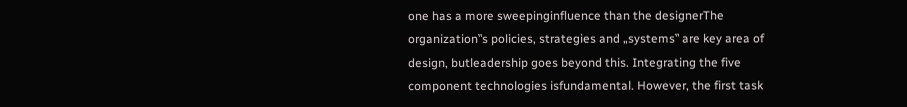one has a more sweepinginfluence than the designerThe organization‟s policies, strategies and „systems‟ are key area of design, butleadership goes beyond this. Integrating the five component technologies isfundamental. However, the first task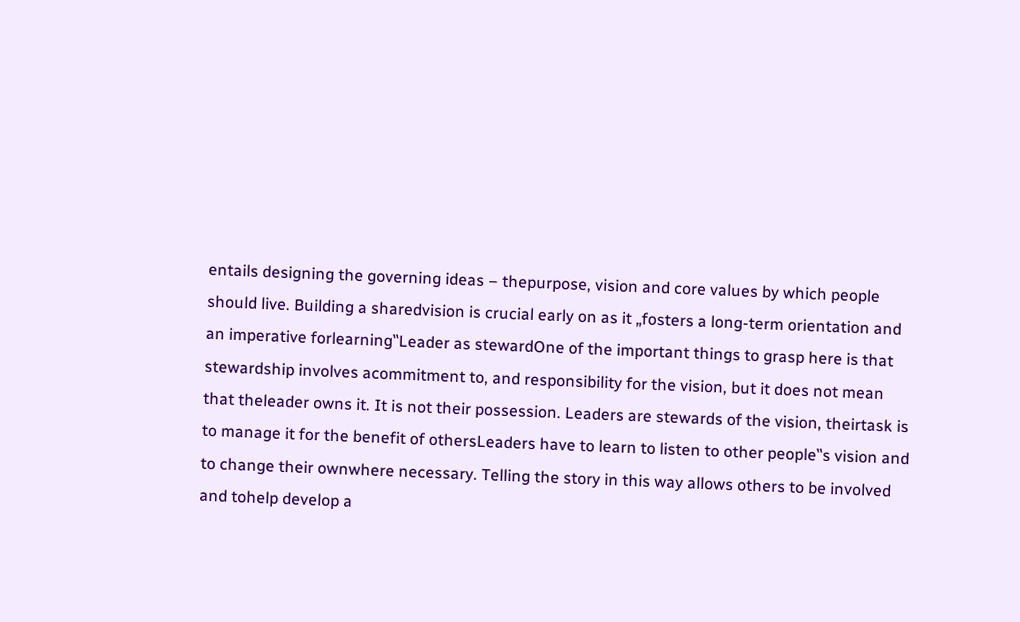entails designing the governing ideas – thepurpose, vision and core values by which people should live. Building a sharedvision is crucial early on as it „fosters a long-term orientation and an imperative forlearning‟Leader as stewardOne of the important things to grasp here is that stewardship involves acommitment to, and responsibility for the vision, but it does not mean that theleader owns it. It is not their possession. Leaders are stewards of the vision, theirtask is to manage it for the benefit of othersLeaders have to learn to listen to other people‟s vision and to change their ownwhere necessary. Telling the story in this way allows others to be involved and tohelp develop a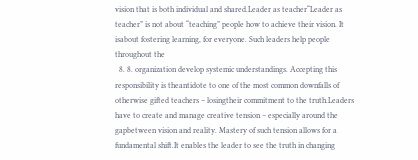vision that is both individual and shared.Leader as teacher“Leader as teacher” is not about “teaching” people how to achieve their vision. It isabout fostering learning, for everyone. Such leaders help people throughout the
  8. 8. organization develop systemic understandings. Accepting this responsibility is theantidote to one of the most common downfalls of otherwise gifted teachers – losingtheir commitment to the truth.Leaders have to create and manage creative tension – especially around the gapbetween vision and reality. Mastery of such tension allows for a fundamental shift.It enables the leader to see the truth in changing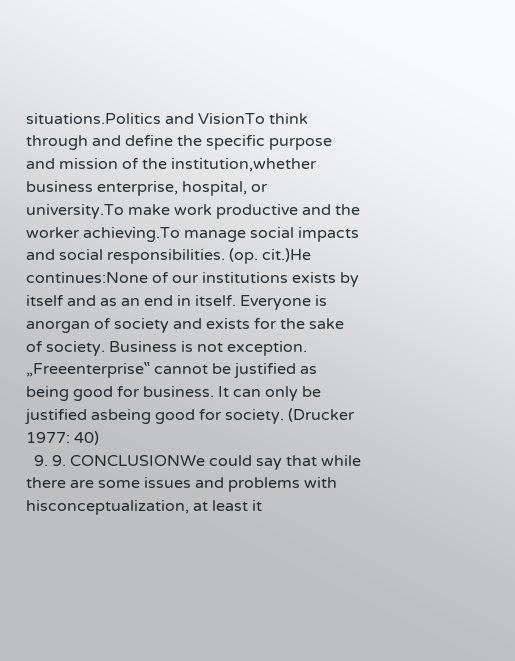situations.Politics and VisionTo think through and define the specific purpose and mission of the institution,whether business enterprise, hospital, or university.To make work productive and the worker achieving.To manage social impacts and social responsibilities. (op. cit.)He continues:None of our institutions exists by itself and as an end in itself. Everyone is anorgan of society and exists for the sake of society. Business is not exception. „Freeenterprise‟ cannot be justified as being good for business. It can only be justified asbeing good for society. (Drucker 1977: 40)
  9. 9. CONCLUSIONWe could say that while there are some issues and problems with hisconceptualization, at least it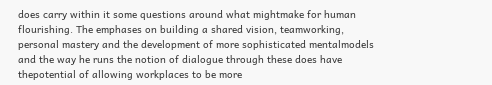does carry within it some questions around what mightmake for human flourishing. The emphases on building a shared vision, teamworking, personal mastery and the development of more sophisticated mentalmodels and the way he runs the notion of dialogue through these does have thepotential of allowing workplaces to be more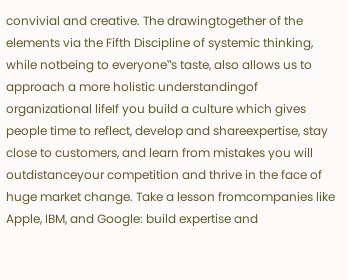convivial and creative. The drawingtogether of the elements via the Fifth Discipline of systemic thinking, while notbeing to everyone‟s taste, also allows us to approach a more holistic understandingof organizational lifeIf you build a culture which gives people time to reflect, develop and shareexpertise, stay close to customers, and learn from mistakes you will outdistanceyour competition and thrive in the face of huge market change. Take a lesson fromcompanies like Apple, IBM, and Google: build expertise and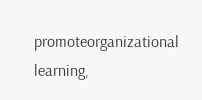promoteorganizational learning,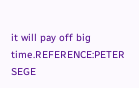it will pay off big time.REFERENCE:PETER SEGE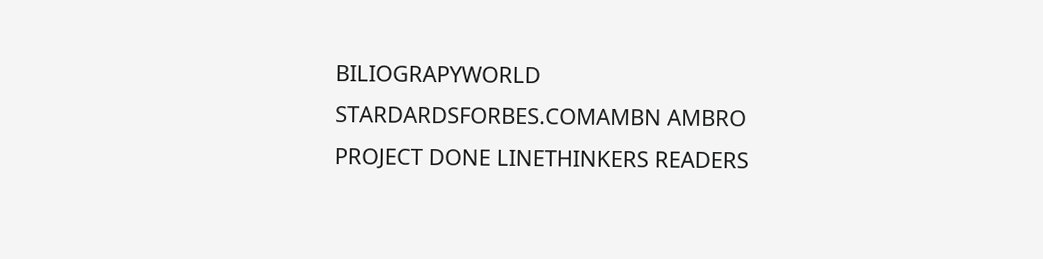BILIOGRAPYWORLD STARDARDSFORBES.COMAMBN AMBRO PROJECT DONE LINETHINKERS READERS